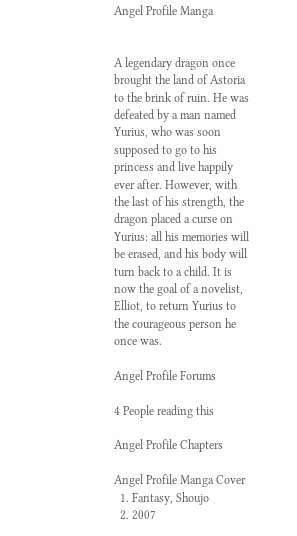Angel Profile Manga


A legendary dragon once brought the land of Astoria to the brink of ruin. He was defeated by a man named Yurius, who was soon supposed to go to his princess and live happily ever after. However, with the last of his strength, the dragon placed a curse on Yurius: all his memories will be erased, and his body will turn back to a child. It is now the goal of a novelist, Elliot, to return Yurius to the courageous person he once was.

Angel Profile Forums

4 People reading this

Angel Profile Chapters

Angel Profile Manga Cover
  1. Fantasy, Shoujo
  2. 2007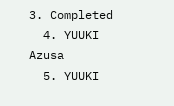3. Completed
  4. YUUKI Azusa
  5. YUUKI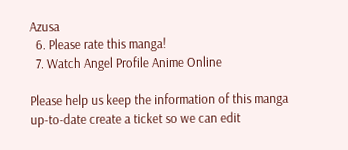Azusa
  6. Please rate this manga!
  7. Watch Angel Profile Anime Online

Please help us keep the information of this manga up-to-date create a ticket so we can edit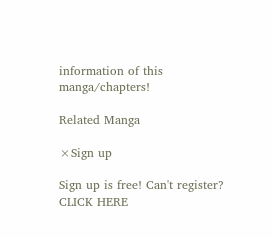information of this manga/chapters!

Related Manga

×Sign up

Sign up is free! Can't register? CLICK HERE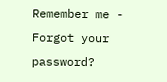Remember me - Forgot your password?